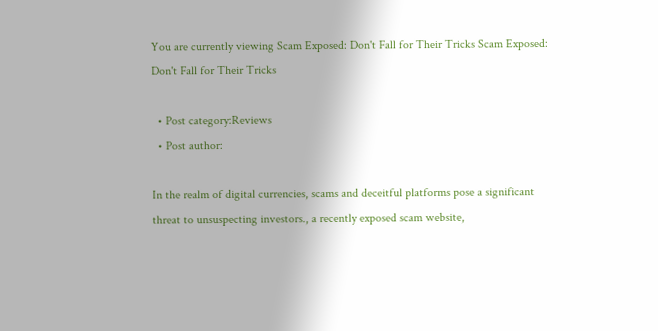You are currently viewing Scam Exposed: Don't Fall for Their Tricks Scam Exposed: Don't Fall for Their Tricks

  • Post category:Reviews
  • Post author:

In the realm of digital currencies, scams and deceitful platforms pose a significant threat to unsuspecting investors., a recently exposed scam website,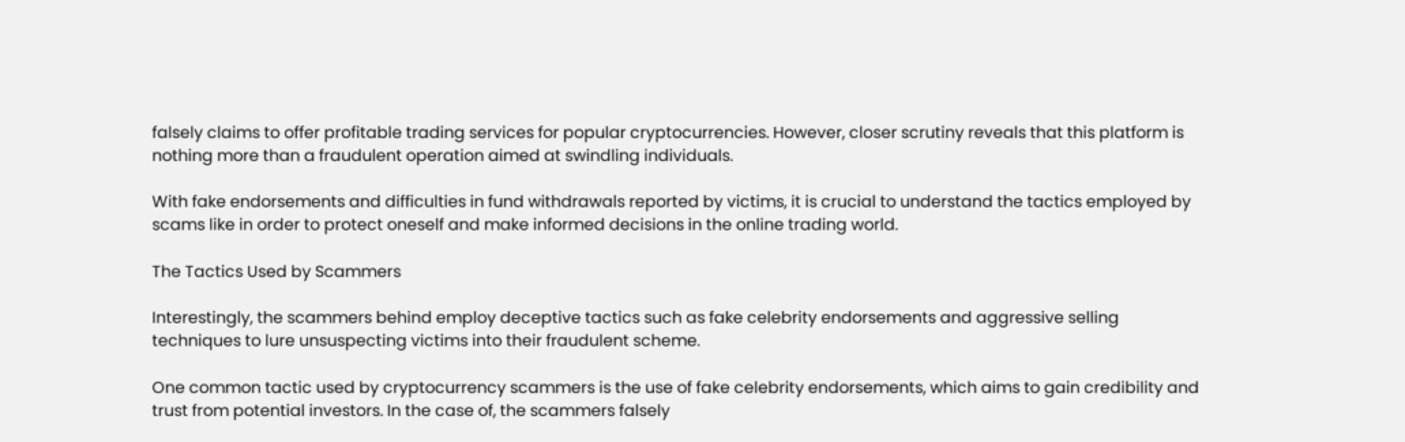falsely claims to offer profitable trading services for popular cryptocurrencies. However, closer scrutiny reveals that this platform is nothing more than a fraudulent operation aimed at swindling individuals.

With fake endorsements and difficulties in fund withdrawals reported by victims, it is crucial to understand the tactics employed by scams like in order to protect oneself and make informed decisions in the online trading world.

The Tactics Used by Scammers

Interestingly, the scammers behind employ deceptive tactics such as fake celebrity endorsements and aggressive selling techniques to lure unsuspecting victims into their fraudulent scheme.

One common tactic used by cryptocurrency scammers is the use of fake celebrity endorsements, which aims to gain credibility and trust from potential investors. In the case of, the scammers falsely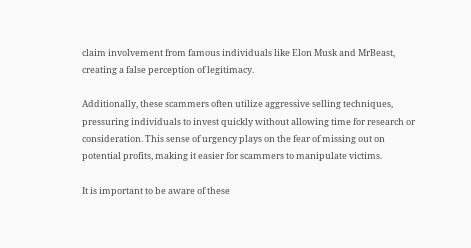claim involvement from famous individuals like Elon Musk and MrBeast, creating a false perception of legitimacy.

Additionally, these scammers often utilize aggressive selling techniques, pressuring individuals to invest quickly without allowing time for research or consideration. This sense of urgency plays on the fear of missing out on potential profits, making it easier for scammers to manipulate victims.

It is important to be aware of these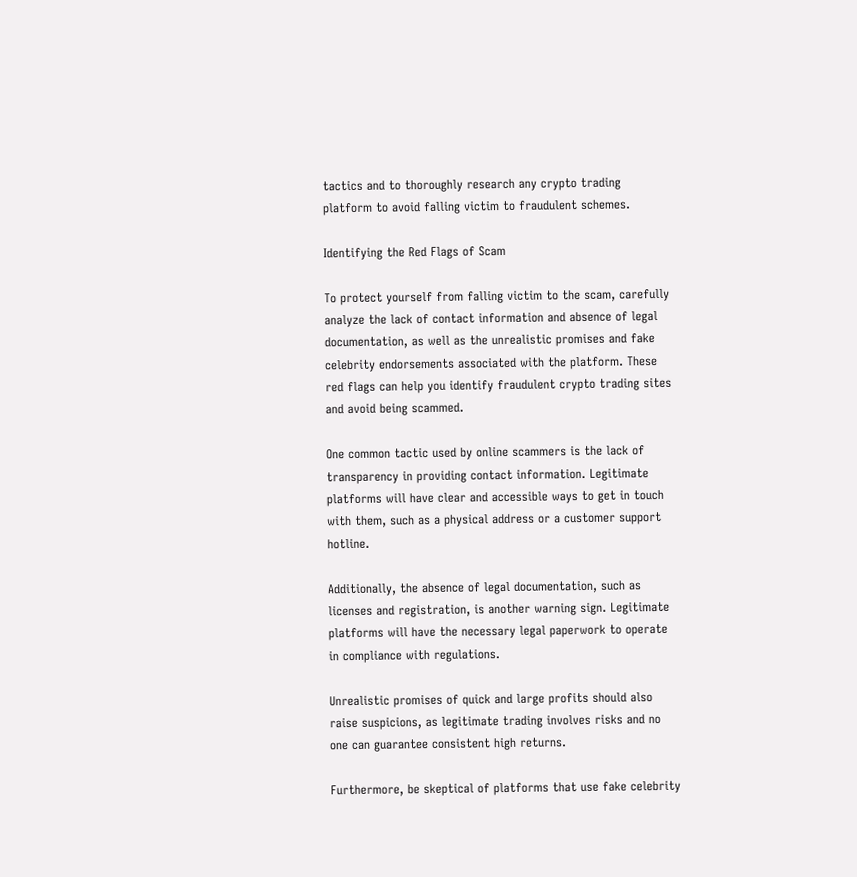tactics and to thoroughly research any crypto trading platform to avoid falling victim to fraudulent schemes.

Identifying the Red Flags of Scam

To protect yourself from falling victim to the scam, carefully analyze the lack of contact information and absence of legal documentation, as well as the unrealistic promises and fake celebrity endorsements associated with the platform. These red flags can help you identify fraudulent crypto trading sites and avoid being scammed.

One common tactic used by online scammers is the lack of transparency in providing contact information. Legitimate platforms will have clear and accessible ways to get in touch with them, such as a physical address or a customer support hotline.

Additionally, the absence of legal documentation, such as licenses and registration, is another warning sign. Legitimate platforms will have the necessary legal paperwork to operate in compliance with regulations.

Unrealistic promises of quick and large profits should also raise suspicions, as legitimate trading involves risks and no one can guarantee consistent high returns.

Furthermore, be skeptical of platforms that use fake celebrity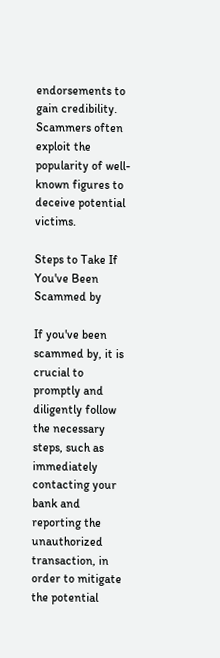endorsements to gain credibility. Scammers often exploit the popularity of well-known figures to deceive potential victims.

Steps to Take If You've Been Scammed by

If you've been scammed by, it is crucial to promptly and diligently follow the necessary steps, such as immediately contacting your bank and reporting the unauthorized transaction, in order to mitigate the potential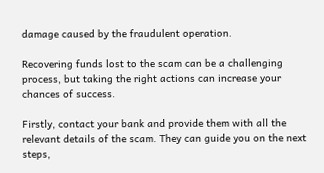damage caused by the fraudulent operation.

Recovering funds lost to the scam can be a challenging process, but taking the right actions can increase your chances of success.

Firstly, contact your bank and provide them with all the relevant details of the scam. They can guide you on the next steps,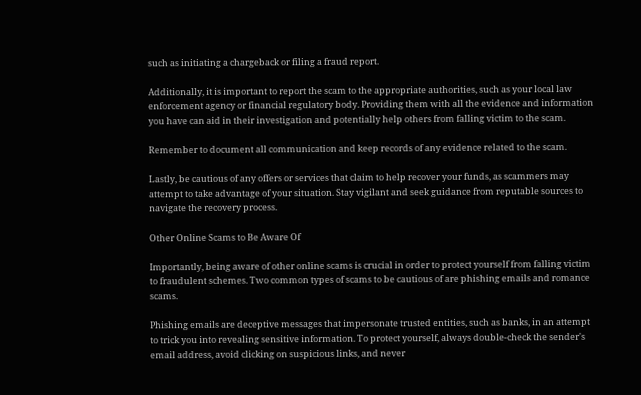such as initiating a chargeback or filing a fraud report.

Additionally, it is important to report the scam to the appropriate authorities, such as your local law enforcement agency or financial regulatory body. Providing them with all the evidence and information you have can aid in their investigation and potentially help others from falling victim to the scam.

Remember to document all communication and keep records of any evidence related to the scam.

Lastly, be cautious of any offers or services that claim to help recover your funds, as scammers may attempt to take advantage of your situation. Stay vigilant and seek guidance from reputable sources to navigate the recovery process.

Other Online Scams to Be Aware Of

Importantly, being aware of other online scams is crucial in order to protect yourself from falling victim to fraudulent schemes. Two common types of scams to be cautious of are phishing emails and romance scams.

Phishing emails are deceptive messages that impersonate trusted entities, such as banks, in an attempt to trick you into revealing sensitive information. To protect yourself, always double-check the sender's email address, avoid clicking on suspicious links, and never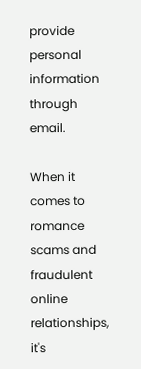provide personal information through email.

When it comes to romance scams and fraudulent online relationships, it's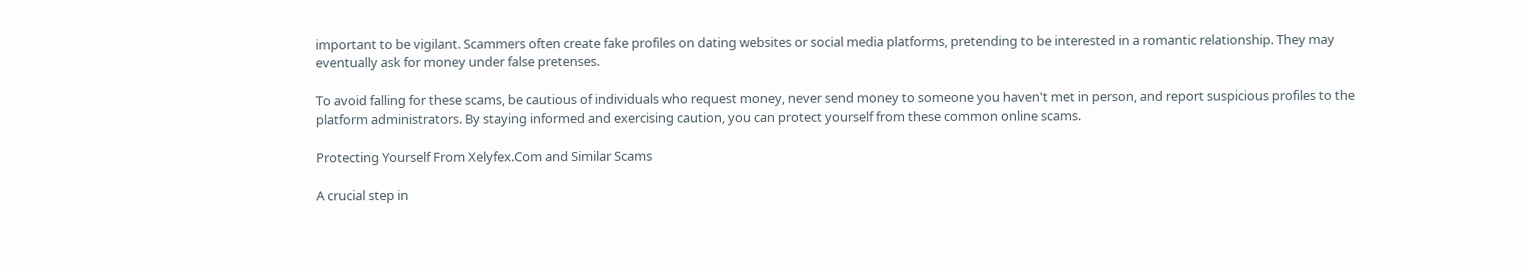important to be vigilant. Scammers often create fake profiles on dating websites or social media platforms, pretending to be interested in a romantic relationship. They may eventually ask for money under false pretenses.

To avoid falling for these scams, be cautious of individuals who request money, never send money to someone you haven't met in person, and report suspicious profiles to the platform administrators. By staying informed and exercising caution, you can protect yourself from these common online scams.

Protecting Yourself From Xelyfex.Com and Similar Scams

A crucial step in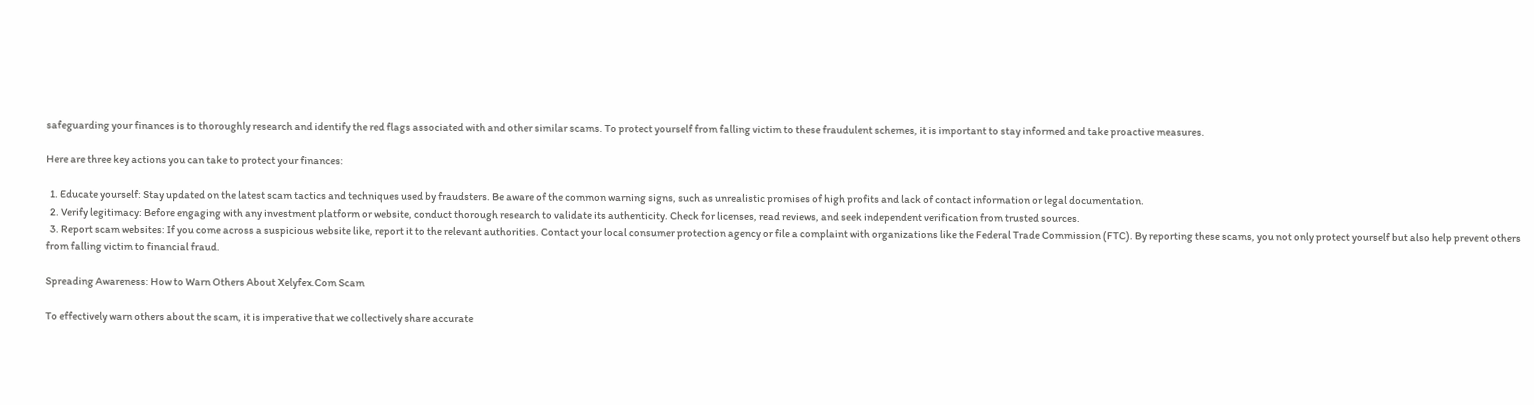safeguarding your finances is to thoroughly research and identify the red flags associated with and other similar scams. To protect yourself from falling victim to these fraudulent schemes, it is important to stay informed and take proactive measures.

Here are three key actions you can take to protect your finances:

  1. Educate yourself: Stay updated on the latest scam tactics and techniques used by fraudsters. Be aware of the common warning signs, such as unrealistic promises of high profits and lack of contact information or legal documentation.
  2. Verify legitimacy: Before engaging with any investment platform or website, conduct thorough research to validate its authenticity. Check for licenses, read reviews, and seek independent verification from trusted sources.
  3. Report scam websites: If you come across a suspicious website like, report it to the relevant authorities. Contact your local consumer protection agency or file a complaint with organizations like the Federal Trade Commission (FTC). By reporting these scams, you not only protect yourself but also help prevent others from falling victim to financial fraud.

Spreading Awareness: How to Warn Others About Xelyfex.Com Scam

To effectively warn others about the scam, it is imperative that we collectively share accurate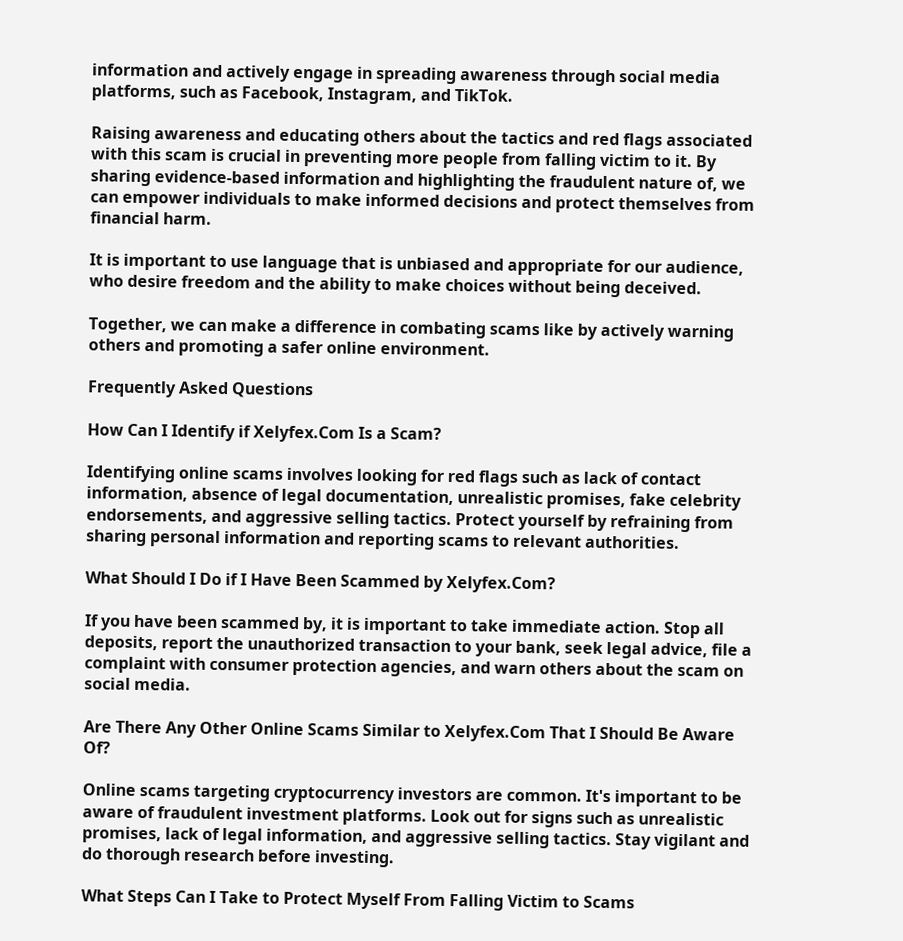information and actively engage in spreading awareness through social media platforms, such as Facebook, Instagram, and TikTok.

Raising awareness and educating others about the tactics and red flags associated with this scam is crucial in preventing more people from falling victim to it. By sharing evidence-based information and highlighting the fraudulent nature of, we can empower individuals to make informed decisions and protect themselves from financial harm.

It is important to use language that is unbiased and appropriate for our audience, who desire freedom and the ability to make choices without being deceived.

Together, we can make a difference in combating scams like by actively warning others and promoting a safer online environment.

Frequently Asked Questions

How Can I Identify if Xelyfex.Com Is a Scam?

Identifying online scams involves looking for red flags such as lack of contact information, absence of legal documentation, unrealistic promises, fake celebrity endorsements, and aggressive selling tactics. Protect yourself by refraining from sharing personal information and reporting scams to relevant authorities.

What Should I Do if I Have Been Scammed by Xelyfex.Com?

If you have been scammed by, it is important to take immediate action. Stop all deposits, report the unauthorized transaction to your bank, seek legal advice, file a complaint with consumer protection agencies, and warn others about the scam on social media.

Are There Any Other Online Scams Similar to Xelyfex.Com That I Should Be Aware Of?

Online scams targeting cryptocurrency investors are common. It's important to be aware of fraudulent investment platforms. Look out for signs such as unrealistic promises, lack of legal information, and aggressive selling tactics. Stay vigilant and do thorough research before investing.

What Steps Can I Take to Protect Myself From Falling Victim to Scams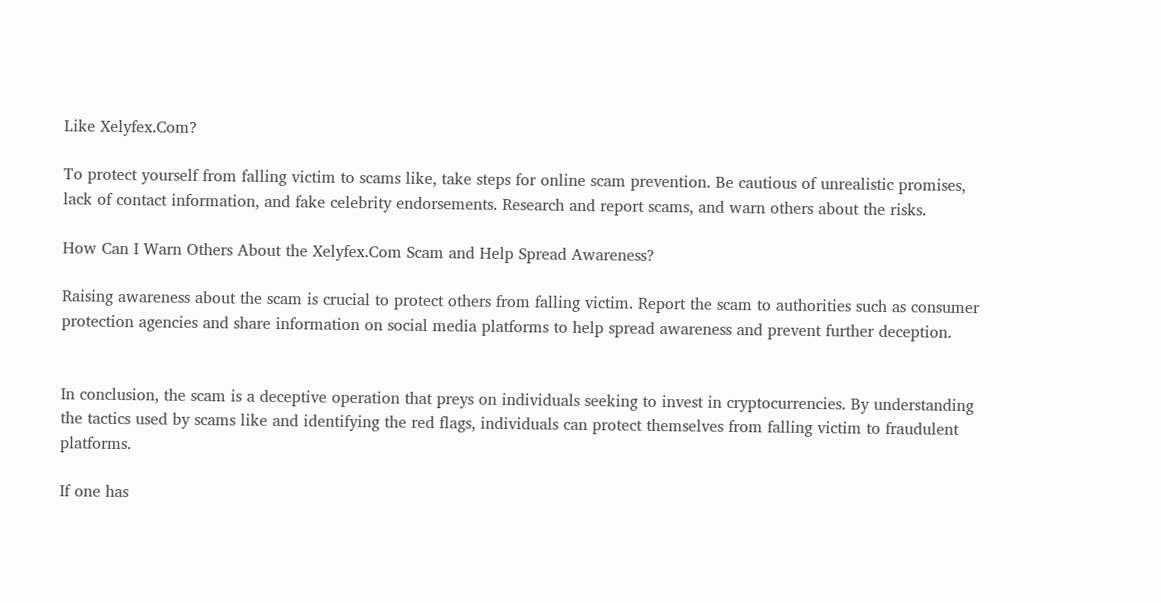Like Xelyfex.Com?

To protect yourself from falling victim to scams like, take steps for online scam prevention. Be cautious of unrealistic promises, lack of contact information, and fake celebrity endorsements. Research and report scams, and warn others about the risks.

How Can I Warn Others About the Xelyfex.Com Scam and Help Spread Awareness?

Raising awareness about the scam is crucial to protect others from falling victim. Report the scam to authorities such as consumer protection agencies and share information on social media platforms to help spread awareness and prevent further deception.


In conclusion, the scam is a deceptive operation that preys on individuals seeking to invest in cryptocurrencies. By understanding the tactics used by scams like and identifying the red flags, individuals can protect themselves from falling victim to fraudulent platforms.

If one has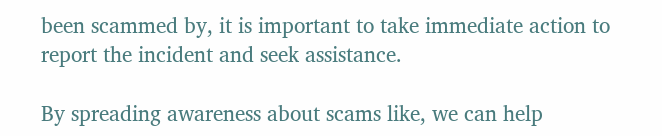been scammed by, it is important to take immediate action to report the incident and seek assistance.

By spreading awareness about scams like, we can help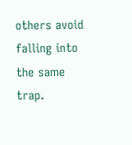others avoid falling into the same trap.